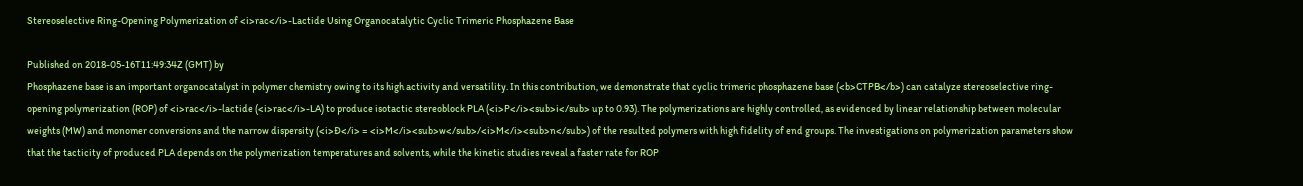Stereoselective Ring-Opening Polymerization of <i>rac</i>-Lactide Using Organocatalytic Cyclic Trimeric Phosphazene Base

Published on 2018-05-16T11:49:34Z (GMT) by
Phosphazene base is an important organocatalyst in polymer chemistry owing to its high activity and versatility. In this contribution, we demonstrate that cyclic trimeric phosphazene base (<b>CTPB</b>) can catalyze stereoselective ring-opening polymerization (ROP) of <i>rac</i>-lactide (<i>rac</i>-LA) to produce isotactic stereoblock PLA (<i>P</i><sub>i</sub> up to 0.93). The polymerizations are highly controlled, as evidenced by linear relationship between molecular weights (MW) and monomer conversions and the narrow dispersity (<i>Đ</i> = <i>M</i><sub>w</sub>/<i>M</i><sub>n</sub>) of the resulted polymers with high fidelity of end groups. The investigations on polymerization parameters show that the tacticity of produced PLA depends on the polymerization temperatures and solvents, while the kinetic studies reveal a faster rate for ROP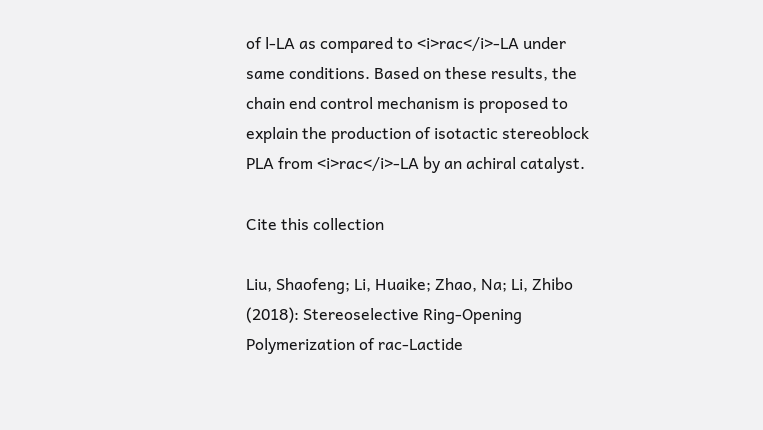of l-LA as compared to <i>rac</i>-LA under same conditions. Based on these results, the chain end control mechanism is proposed to explain the production of isotactic stereoblock PLA from <i>rac</i>-LA by an achiral catalyst.

Cite this collection

Liu, Shaofeng; Li, Huaike; Zhao, Na; Li, Zhibo (2018): Stereoselective Ring-Opening Polymerization of rac-Lactide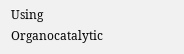Using Organocatalytic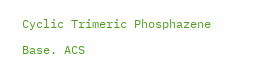Cyclic Trimeric Phosphazene

Base. ACS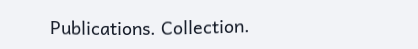Publications. Collection.